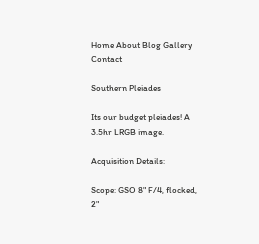Home About Blog Gallery Contact

Southern Pleiades

Its our budget pleiades! A 3.5hr LRGB image.

Acquisition Details:

Scope: GSO 8" F/4, flocked, 2"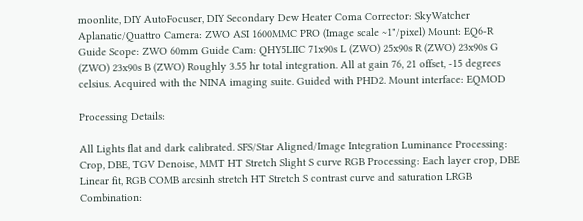moonlite, DIY AutoFocuser, DIY Secondary Dew Heater Coma Corrector: SkyWatcher Aplanatic/Quattro Camera: ZWO ASI 1600MMC PRO (Image scale ~1"/pixel) Mount: EQ6-R Guide Scope: ZWO 60mm Guide Cam: QHY5LIIC 71x90s L (ZWO) 25x90s R (ZWO) 23x90s G (ZWO) 23x90s B (ZWO) Roughly 3.55 hr total integration. All at gain 76, 21 offset, -15 degrees celsius. Acquired with the NINA imaging suite. Guided with PHD2. Mount interface: EQMOD

Processing Details:

All Lights flat and dark calibrated. SFS/Star Aligned/Image Integration Luminance Processing: Crop, DBE, TGV Denoise, MMT HT Stretch Slight S curve RGB Processing: Each layer crop, DBE Linear fit, RGB COMB arcsinh stretch HT Stretch S contrast curve and saturation LRGB Combination: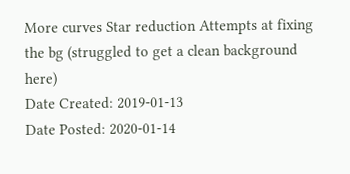More curves Star reduction Attempts at fixing the bg (struggled to get a clean background here)
Date Created: 2019-01-13
Date Posted: 2020-01-14